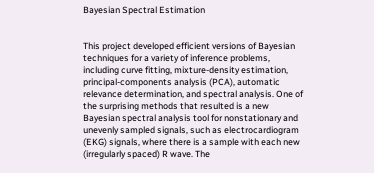Bayesian Spectral Estimation


This project developed efficient versions of Bayesian techniques for a variety of inference problems, including curve fitting, mixture-density estimation, principal-components analysis (PCA), automatic relevance determination, and spectral analysis. One of the surprising methods that resulted is a new Bayesian spectral analysis tool for nonstationary and unevenly sampled signals, such as electrocardiogram (EKG) signals, where there is a sample with each new (irregularly spaced) R wave. The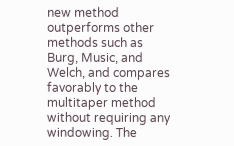new method outperforms other methods such as Burg, Music, and Welch, and compares favorably to the multitaper method without requiring any windowing. The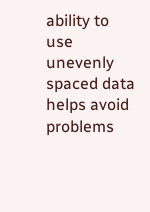ability to use unevenly spaced data helps avoid problems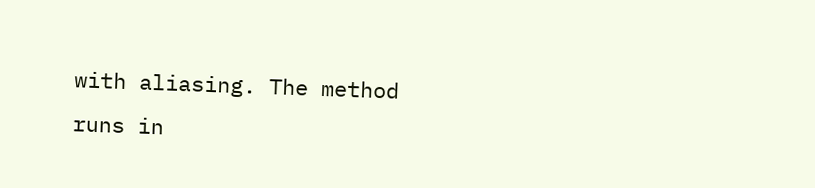with aliasing. The method runs in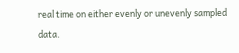real time on either evenly or unevenly sampled data.